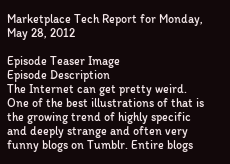Marketplace Tech Report for Monday, May 28, 2012

Episode Teaser Image
Episode Description
The Internet can get pretty weird. One of the best illustrations of that is the growing trend of highly specific and deeply strange and often very funny blogs on Tumblr. Entire blogs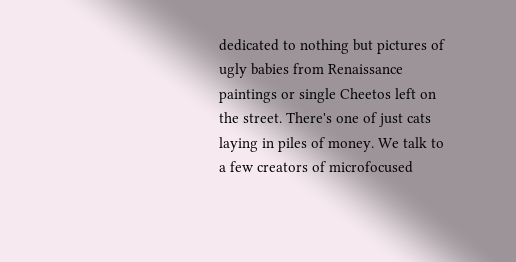dedicated to nothing but pictures of ugly babies from Renaissance paintings or single Cheetos left on the street. There's one of just cats laying in piles of money. We talk to a few creators of microfocused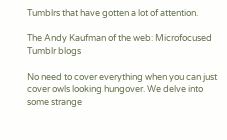Tumblrs that have gotten a lot of attention.

The Andy Kaufman of the web: Microfocused Tumblr blogs

No need to cover everything when you can just cover owls looking hungover. We delve into some strange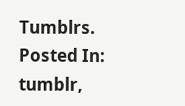Tumblrs.
Posted In: tumblr,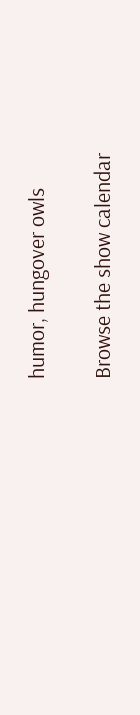humor, hungover owls

Browse the show calendar